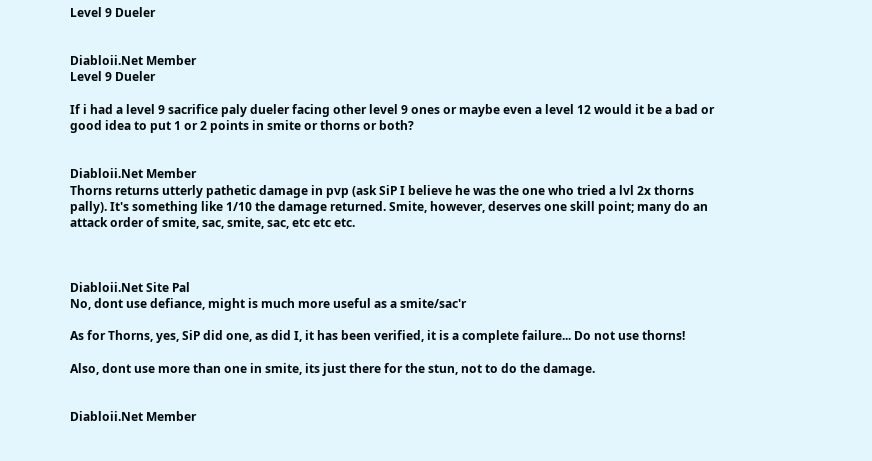Level 9 Dueler


Diabloii.Net Member
Level 9 Dueler

If i had a level 9 sacrifice paly dueler facing other level 9 ones or maybe even a level 12 would it be a bad or good idea to put 1 or 2 points in smite or thorns or both?


Diabloii.Net Member
Thorns returns utterly pathetic damage in pvp (ask SiP I believe he was the one who tried a lvl 2x thorns pally). It's something like 1/10 the damage returned. Smite, however, deserves one skill point; many do an attack order of smite, sac, smite, sac, etc etc etc.



Diabloii.Net Site Pal
No, dont use defiance, might is much more useful as a smite/sac'r

As for Thorns, yes, SiP did one, as did I, it has been verified, it is a complete failure... Do not use thorns!

Also, dont use more than one in smite, its just there for the stun, not to do the damage.


Diabloii.Net Member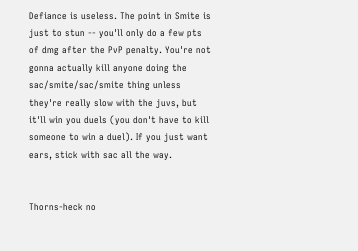Defiance is useless. The point in Smite is just to stun -- you'll only do a few pts of dmg after the PvP penalty. You're not gonna actually kill anyone doing the sac/smite/sac/smite thing unless they're really slow with the juvs, but it'll win you duels (you don't have to kill someone to win a duel). If you just want ears, stick with sac all the way.


Thorns-heck no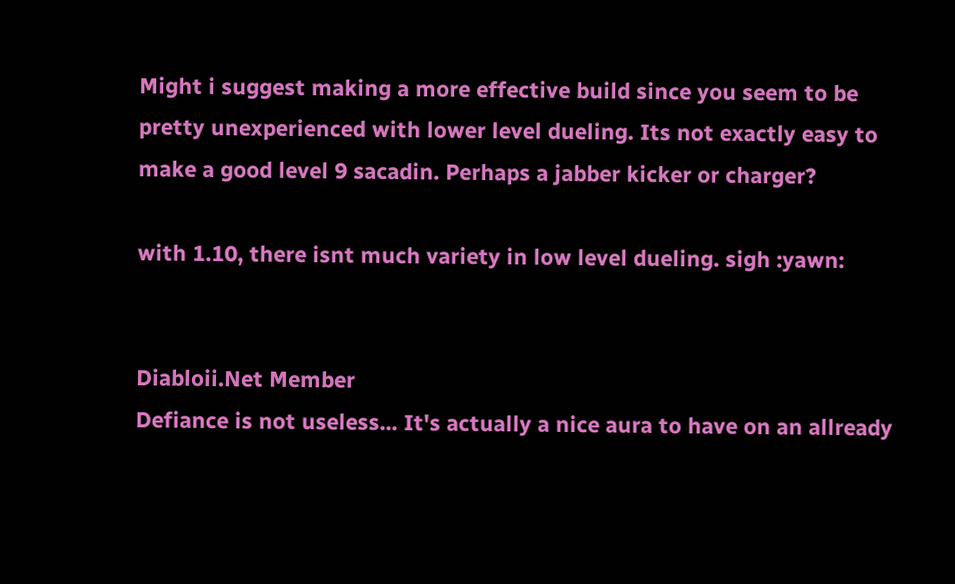Might i suggest making a more effective build since you seem to be pretty unexperienced with lower level dueling. Its not exactly easy to make a good level 9 sacadin. Perhaps a jabber kicker or charger?

with 1.10, there isnt much variety in low level dueling. sigh :yawn:


Diabloii.Net Member
Defiance is not useless... It's actually a nice aura to have on an allready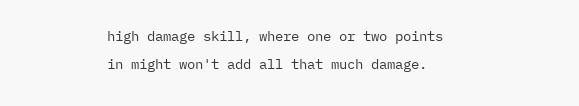high damage skill, where one or two points in might won't add all that much damage.